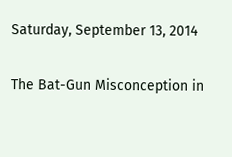Saturday, September 13, 2014

The Bat-Gun Misconception in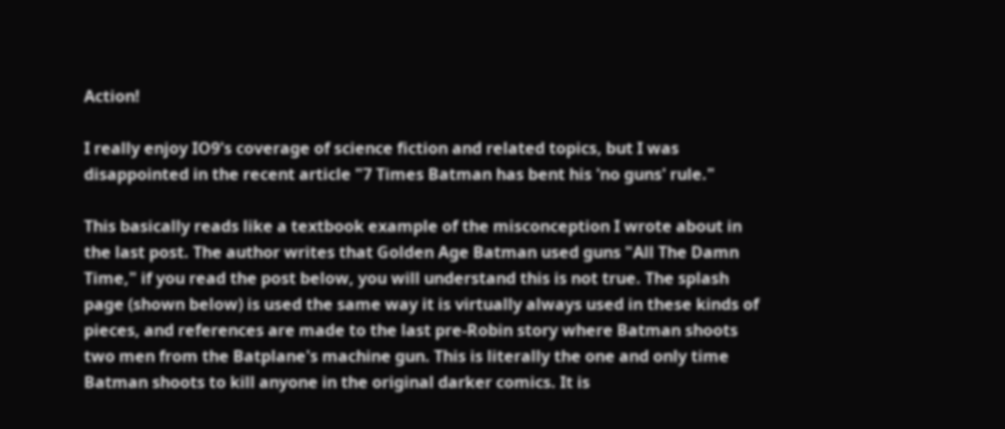Action!

I really enjoy IO9's coverage of science fiction and related topics, but I was disappointed in the recent article "7 Times Batman has bent his 'no guns' rule."

This basically reads like a textbook example of the misconception I wrote about in the last post. The author writes that Golden Age Batman used guns "All The Damn Time," if you read the post below, you will understand this is not true. The splash page (shown below) is used the same way it is virtually always used in these kinds of pieces, and references are made to the last pre-Robin story where Batman shoots two men from the Batplane's machine gun. This is literally the one and only time Batman shoots to kill anyone in the original darker comics. It is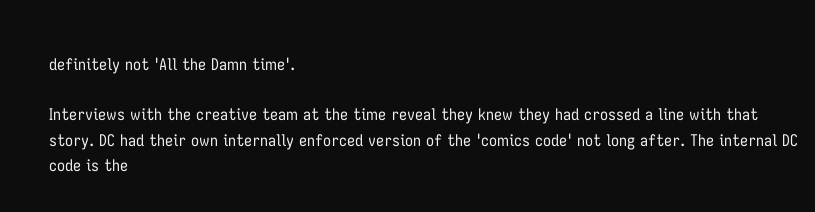definitely not 'All the Damn time'.

Interviews with the creative team at the time reveal they knew they had crossed a line with that story. DC had their own internally enforced version of the 'comics code' not long after. The internal DC code is the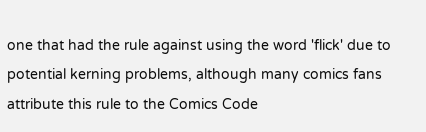one that had the rule against using the word 'flick' due to potential kerning problems, although many comics fans attribute this rule to the Comics Code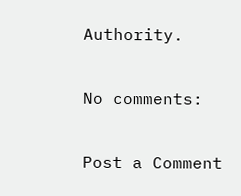Authority.

No comments:

Post a Comment